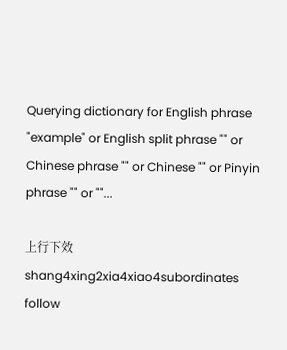Querying dictionary for English phrase "example" or English split phrase "" or Chinese phrase "" or Chinese "" or Pinyin phrase "" or ""...

上行下效shang4xing2xia4xiao4subordinates follow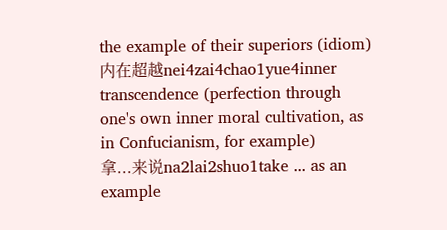the example of their superiors (idiom)
内在超越nei4zai4chao1yue4inner transcendence (perfection through one's own inner moral cultivation, as in Confucianism, for example)
拿...来说na2lai2shuo1take ... as an example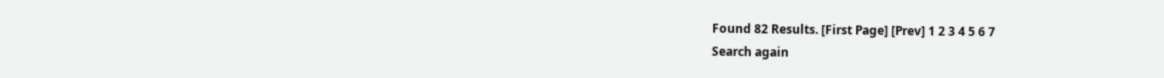Found 82 Results. [First Page] [Prev] 1 2 3 4 5 6 7
Search again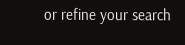or refine your search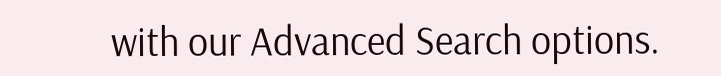with our Advanced Search options.